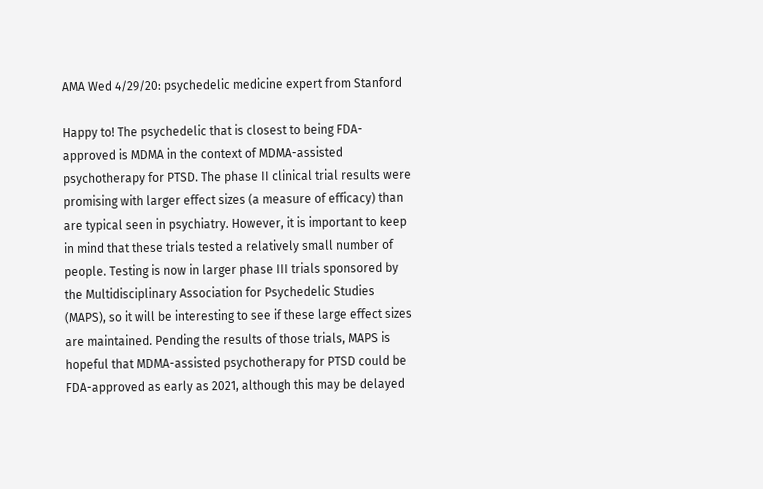AMA Wed 4/29/20: psychedelic medicine expert from Stanford

Happy to! The psychedelic that is closest to being FDA-approved is MDMA in the context of MDMA-assisted psychotherapy for PTSD. The phase II clinical trial results were promising with larger effect sizes (a measure of efficacy) than are typical seen in psychiatry. However, it is important to keep in mind that these trials tested a relatively small number of people. Testing is now in larger phase III trials sponsored by the Multidisciplinary Association for Psychedelic Studies (MAPS), so it will be interesting to see if these large effect sizes are maintained. Pending the results of those trials, MAPS is hopeful that MDMA-assisted psychotherapy for PTSD could be FDA-approved as early as 2021, although this may be delayed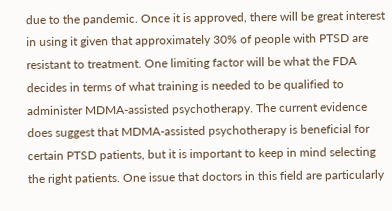due to the pandemic. Once it is approved, there will be great interest in using it given that approximately 30% of people with PTSD are resistant to treatment. One limiting factor will be what the FDA decides in terms of what training is needed to be qualified to administer MDMA-assisted psychotherapy. The current evidence does suggest that MDMA-assisted psychotherapy is beneficial for certain PTSD patients, but it is important to keep in mind selecting the right patients. One issue that doctors in this field are particularly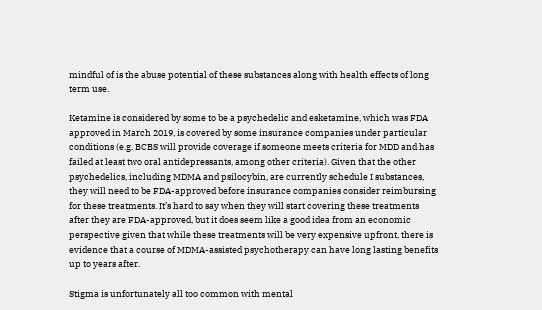mindful of is the abuse potential of these substances along with health effects of long term use.

Ketamine is considered by some to be a psychedelic and esketamine, which was FDA approved in March 2019, is covered by some insurance companies under particular conditions (e.g. BCBS will provide coverage if someone meets criteria for MDD and has failed at least two oral antidepressants, among other criteria). Given that the other psychedelics, including MDMA and psilocybin, are currently schedule I substances, they will need to be FDA-approved before insurance companies consider reimbursing for these treatments. It’s hard to say when they will start covering these treatments after they are FDA-approved, but it does seem like a good idea from an economic perspective given that while these treatments will be very expensive upfront, there is evidence that a course of MDMA-assisted psychotherapy can have long lasting benefits up to years after.

Stigma is unfortunately all too common with mental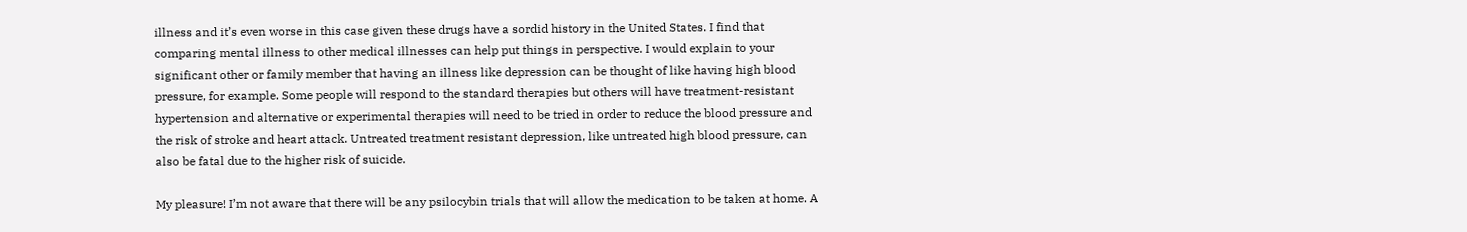illness and it’s even worse in this case given these drugs have a sordid history in the United States. I find that comparing mental illness to other medical illnesses can help put things in perspective. I would explain to your significant other or family member that having an illness like depression can be thought of like having high blood pressure, for example. Some people will respond to the standard therapies but others will have treatment-resistant hypertension and alternative or experimental therapies will need to be tried in order to reduce the blood pressure and the risk of stroke and heart attack. Untreated treatment resistant depression, like untreated high blood pressure, can also be fatal due to the higher risk of suicide.

My pleasure! I’m not aware that there will be any psilocybin trials that will allow the medication to be taken at home. A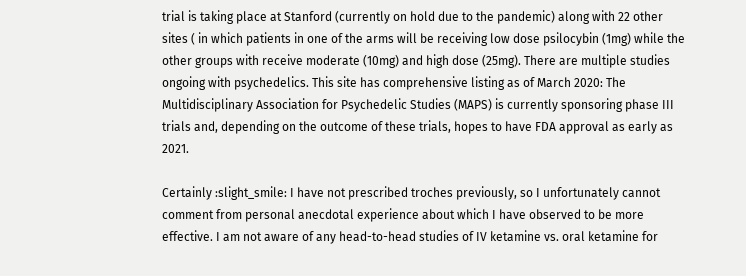trial is taking place at Stanford (currently on hold due to the pandemic) along with 22 other sites ( in which patients in one of the arms will be receiving low dose psilocybin (1mg) while the other groups with receive moderate (10mg) and high dose (25mg). There are multiple studies ongoing with psychedelics. This site has comprehensive listing as of March 2020: The Multidisciplinary Association for Psychedelic Studies (MAPS) is currently sponsoring phase III trials and, depending on the outcome of these trials, hopes to have FDA approval as early as 2021.

Certainly :slight_smile: I have not prescribed troches previously, so I unfortunately cannot comment from personal anecdotal experience about which I have observed to be more effective. I am not aware of any head-to-head studies of IV ketamine vs. oral ketamine for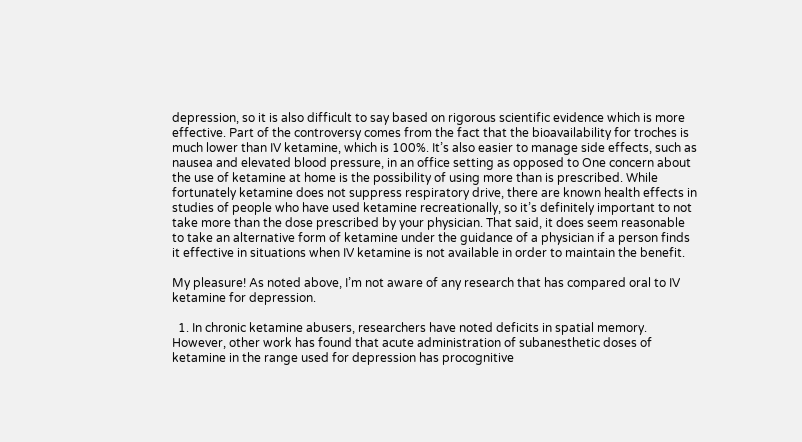depression, so it is also difficult to say based on rigorous scientific evidence which is more effective. Part of the controversy comes from the fact that the bioavailability for troches is much lower than IV ketamine, which is 100%. It’s also easier to manage side effects, such as nausea and elevated blood pressure, in an office setting as opposed to One concern about the use of ketamine at home is the possibility of using more than is prescribed. While fortunately ketamine does not suppress respiratory drive, there are known health effects in studies of people who have used ketamine recreationally, so it’s definitely important to not take more than the dose prescribed by your physician. That said, it does seem reasonable to take an alternative form of ketamine under the guidance of a physician if a person finds it effective in situations when IV ketamine is not available in order to maintain the benefit.

My pleasure! As noted above, I’m not aware of any research that has compared oral to IV ketamine for depression.

  1. In chronic ketamine abusers, researchers have noted deficits in spatial memory. However, other work has found that acute administration of subanesthetic doses of ketamine in the range used for depression has procognitive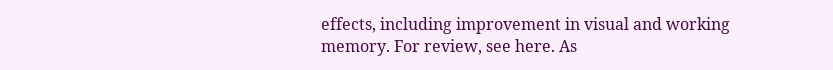effects, including improvement in visual and working memory. For review, see here. As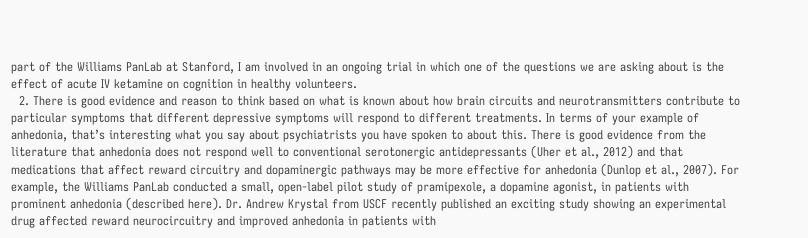part of the Williams PanLab at Stanford, I am involved in an ongoing trial in which one of the questions we are asking about is the effect of acute IV ketamine on cognition in healthy volunteers.
  2. There is good evidence and reason to think based on what is known about how brain circuits and neurotransmitters contribute to particular symptoms that different depressive symptoms will respond to different treatments. In terms of your example of anhedonia, that’s interesting what you say about psychiatrists you have spoken to about this. There is good evidence from the literature that anhedonia does not respond well to conventional serotonergic antidepressants (Uher et al., 2012) and that medications that affect reward circuitry and dopaminergic pathways may be more effective for anhedonia (Dunlop et al., 2007). For example, the Williams PanLab conducted a small, open-label pilot study of pramipexole, a dopamine agonist, in patients with prominent anhedonia (described here). Dr. Andrew Krystal from USCF recently published an exciting study showing an experimental drug affected reward neurocircuitry and improved anhedonia in patients with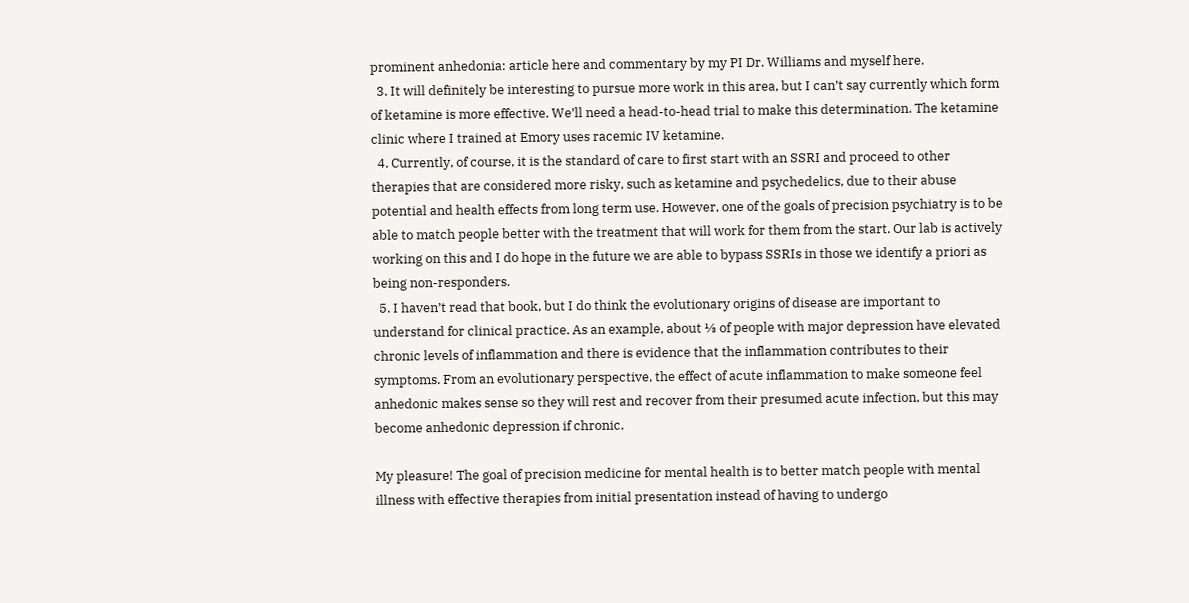prominent anhedonia: article here and commentary by my PI Dr. Williams and myself here.
  3. It will definitely be interesting to pursue more work in this area, but I can’t say currently which form of ketamine is more effective. We’ll need a head-to-head trial to make this determination. The ketamine clinic where I trained at Emory uses racemic IV ketamine.
  4. Currently, of course, it is the standard of care to first start with an SSRI and proceed to other therapies that are considered more risky, such as ketamine and psychedelics, due to their abuse potential and health effects from long term use. However, one of the goals of precision psychiatry is to be able to match people better with the treatment that will work for them from the start. Our lab is actively working on this and I do hope in the future we are able to bypass SSRIs in those we identify a priori as being non-responders.
  5. I haven’t read that book, but I do think the evolutionary origins of disease are important to understand for clinical practice. As an example, about ⅓ of people with major depression have elevated chronic levels of inflammation and there is evidence that the inflammation contributes to their symptoms. From an evolutionary perspective, the effect of acute inflammation to make someone feel anhedonic makes sense so they will rest and recover from their presumed acute infection, but this may become anhedonic depression if chronic.

My pleasure! The goal of precision medicine for mental health is to better match people with mental illness with effective therapies from initial presentation instead of having to undergo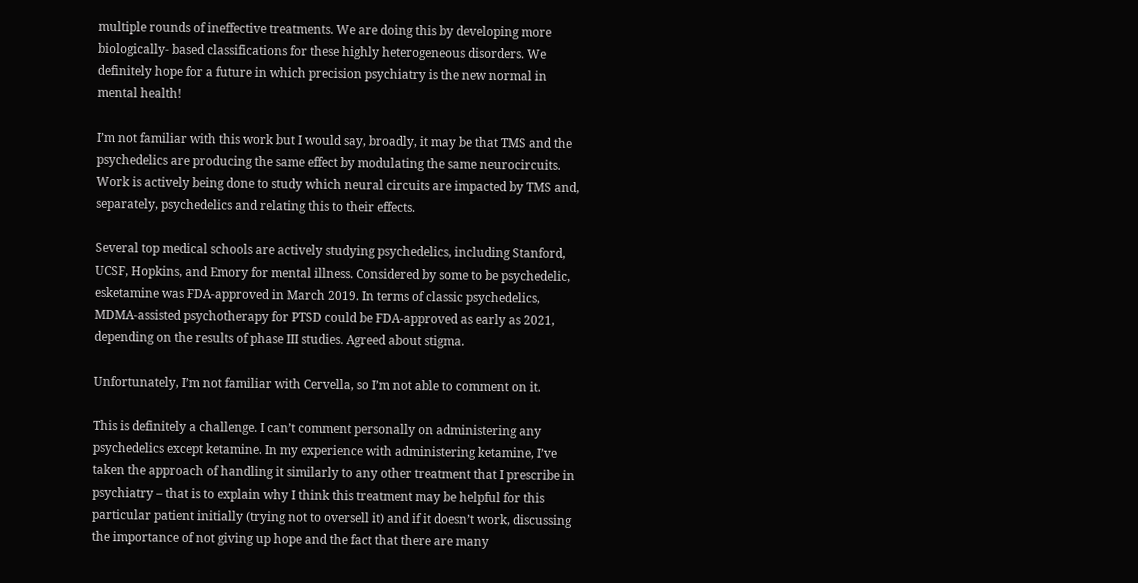multiple rounds of ineffective treatments. We are doing this by developing more biologically- based classifications for these highly heterogeneous disorders. We definitely hope for a future in which precision psychiatry is the new normal in mental health!

I’m not familiar with this work but I would say, broadly, it may be that TMS and the psychedelics are producing the same effect by modulating the same neurocircuits. Work is actively being done to study which neural circuits are impacted by TMS and, separately, psychedelics and relating this to their effects.

Several top medical schools are actively studying psychedelics, including Stanford, UCSF, Hopkins, and Emory for mental illness. Considered by some to be psychedelic, esketamine was FDA-approved in March 2019. In terms of classic psychedelics, MDMA-assisted psychotherapy for PTSD could be FDA-approved as early as 2021, depending on the results of phase III studies. Agreed about stigma.

Unfortunately, I’m not familiar with Cervella, so I’m not able to comment on it.

This is definitely a challenge. I can’t comment personally on administering any psychedelics except ketamine. In my experience with administering ketamine, I’ve taken the approach of handling it similarly to any other treatment that I prescribe in psychiatry – that is to explain why I think this treatment may be helpful for this particular patient initially (trying not to oversell it) and if it doesn’t work, discussing the importance of not giving up hope and the fact that there are many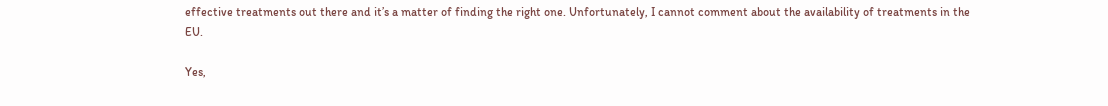effective treatments out there and it’s a matter of finding the right one. Unfortunately, I cannot comment about the availability of treatments in the EU.

Yes,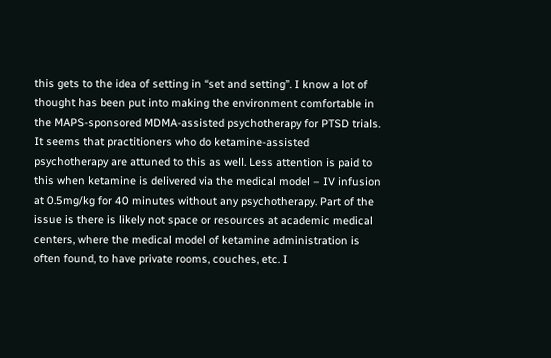this gets to the idea of setting in “set and setting”. I know a lot of thought has been put into making the environment comfortable in the MAPS-sponsored MDMA-assisted psychotherapy for PTSD trials. It seems that practitioners who do ketamine-assisted psychotherapy are attuned to this as well. Less attention is paid to this when ketamine is delivered via the medical model – IV infusion at 0.5mg/kg for 40 minutes without any psychotherapy. Part of the issue is there is likely not space or resources at academic medical centers, where the medical model of ketamine administration is often found, to have private rooms, couches, etc. I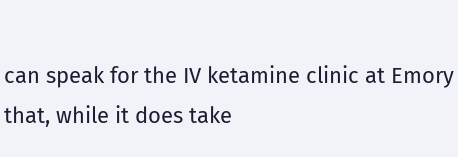can speak for the IV ketamine clinic at Emory that, while it does take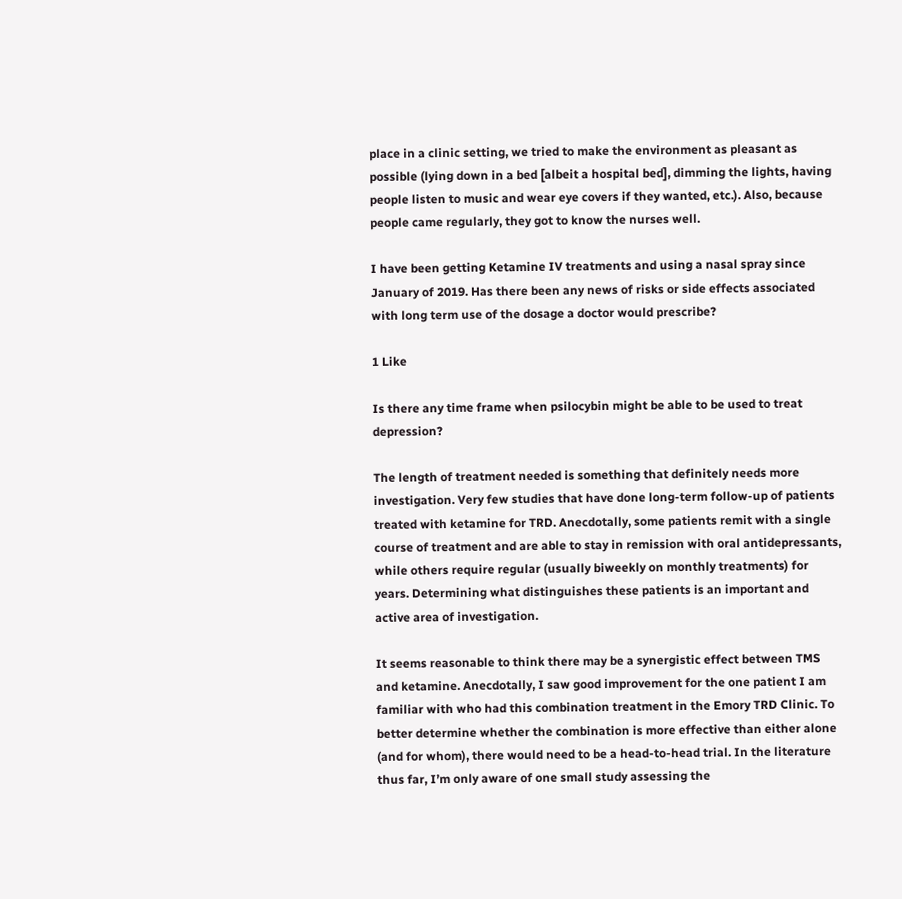place in a clinic setting, we tried to make the environment as pleasant as possible (lying down in a bed [albeit a hospital bed], dimming the lights, having people listen to music and wear eye covers if they wanted, etc.). Also, because people came regularly, they got to know the nurses well.

I have been getting Ketamine IV treatments and using a nasal spray since January of 2019. Has there been any news of risks or side effects associated with long term use of the dosage a doctor would prescribe?

1 Like

Is there any time frame when psilocybin might be able to be used to treat depression?

The length of treatment needed is something that definitely needs more investigation. Very few studies that have done long-term follow-up of patients treated with ketamine for TRD. Anecdotally, some patients remit with a single course of treatment and are able to stay in remission with oral antidepressants, while others require regular (usually biweekly on monthly treatments) for years. Determining what distinguishes these patients is an important and active area of investigation.

It seems reasonable to think there may be a synergistic effect between TMS and ketamine. Anecdotally, I saw good improvement for the one patient I am familiar with who had this combination treatment in the Emory TRD Clinic. To better determine whether the combination is more effective than either alone (and for whom), there would need to be a head-to-head trial. In the literature thus far, I’m only aware of one small study assessing the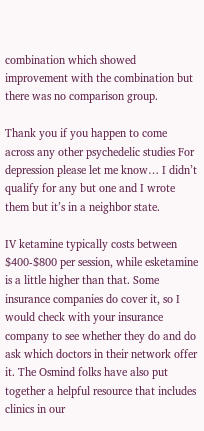combination which showed improvement with the combination but there was no comparison group.

Thank you if you happen to come across any other psychedelic studies For depression please let me know… I didn’t qualify for any but one and I wrote them but it’s in a neighbor state.

IV ketamine typically costs between $400-$800 per session, while esketamine is a little higher than that. Some insurance companies do cover it, so I would check with your insurance company to see whether they do and do ask which doctors in their network offer it. The Osmind folks have also put together a helpful resource that includes clinics in our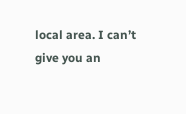local area. I can’t give you an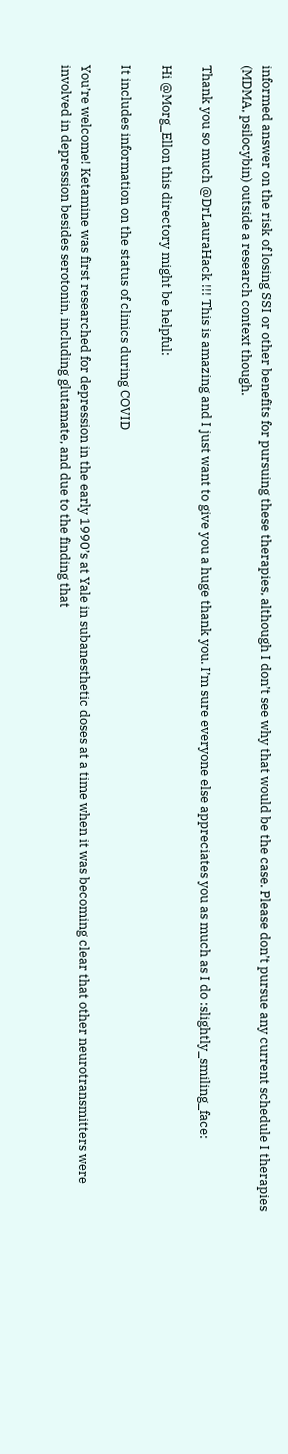informed answer on the risk of losing SSI or other benefits for pursuing these therapies, although I don’t see why that would be the case. Please don’t pursue any current schedule I therapies (MDMA, psilocybin) outside a research context though.

Thank you so much @DrLauraHack !!! This is amazing and I just want to give you a huge thank you. I’m sure everyone else appreciates you as much as I do :slightly_smiling_face:

Hi @Morg_Ellon this directory might be helpful:

It includes information on the status of clinics during COVID

You’re welcome! Ketamine was first researched for depression in the early 1990’s at Yale in subanesthetic doses at a time when it was becoming clear that other neurotransmitters were involved in depression besides serotonin, including glutamate, and due to the finding that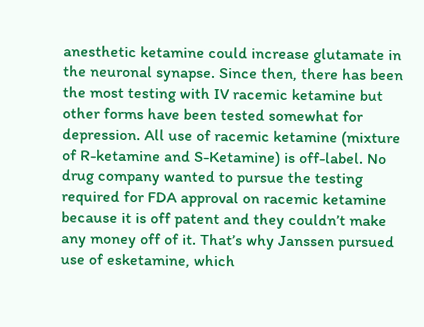anesthetic ketamine could increase glutamate in the neuronal synapse. Since then, there has been the most testing with IV racemic ketamine but other forms have been tested somewhat for depression. All use of racemic ketamine (mixture of R-ketamine and S-Ketamine) is off-label. No drug company wanted to pursue the testing required for FDA approval on racemic ketamine because it is off patent and they couldn’t make any money off of it. That’s why Janssen pursued use of esketamine, which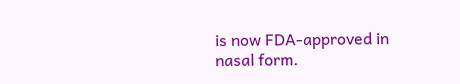is now FDA-approved in nasal form.